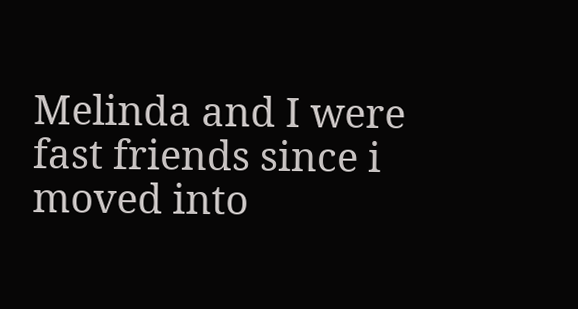Melinda and I were fast friends since i moved into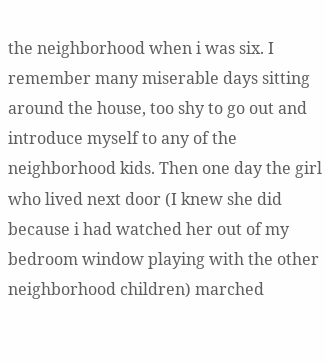the neighborhood when i was six. I remember many miserable days sitting around the house, too shy to go out and introduce myself to any of the neighborhood kids. Then one day the girl who lived next door (I knew she did because i had watched her out of my bedroom window playing with the other neighborhood children) marched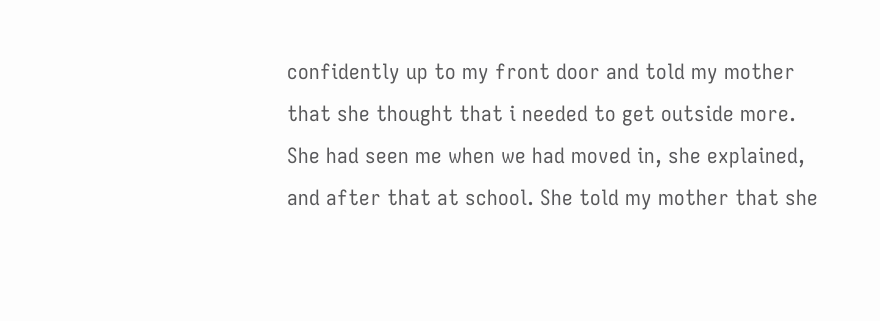confidently up to my front door and told my mother that she thought that i needed to get outside more. She had seen me when we had moved in, she explained, and after that at school. She told my mother that she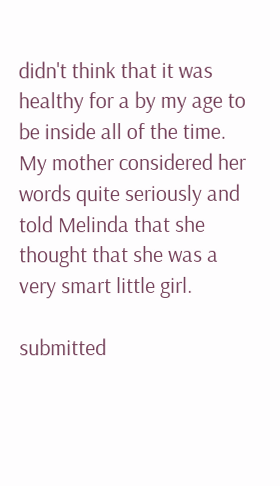didn't think that it was healthy for a by my age to be inside all of the time. My mother considered her words quite seriously and told Melinda that she thought that she was a very smart little girl.

submitted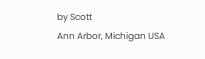by Scott
Ann Arbor, Michigan USA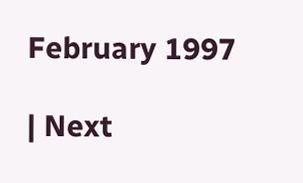February 1997

| Next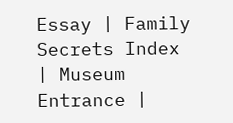Essay | Family Secrets Index | Museum Entrance |